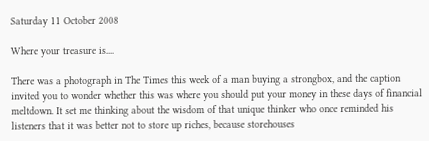Saturday 11 October 2008

Where your treasure is....

There was a photograph in The Times this week of a man buying a strongbox, and the caption invited you to wonder whether this was where you should put your money in these days of financial meltdown. It set me thinking about the wisdom of that unique thinker who once reminded his listeners that it was better not to store up riches, because storehouses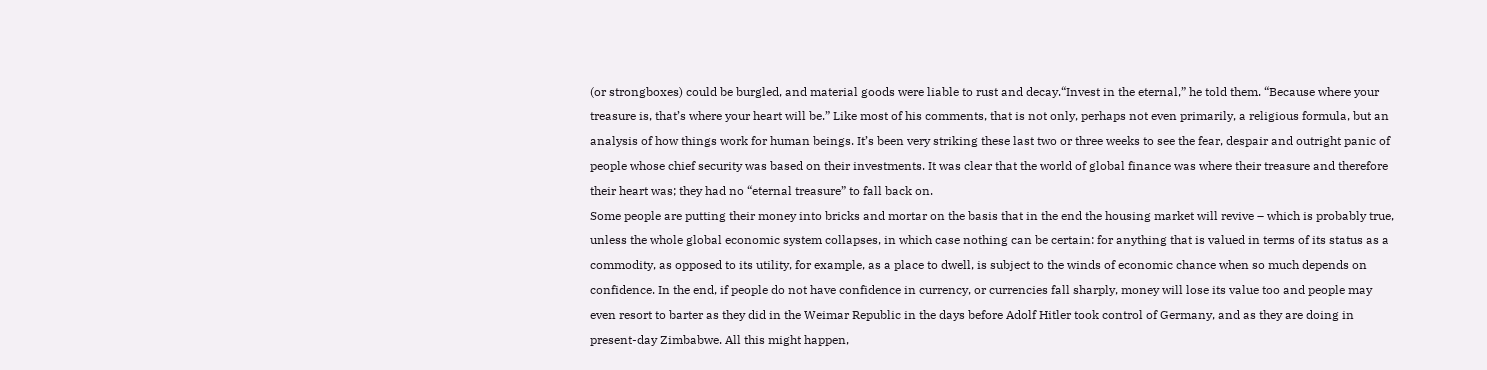(or strongboxes) could be burgled, and material goods were liable to rust and decay.“Invest in the eternal,” he told them. “Because where your treasure is, that’s where your heart will be.” Like most of his comments, that is not only, perhaps not even primarily, a religious formula, but an analysis of how things work for human beings. It’s been very striking these last two or three weeks to see the fear, despair and outright panic of people whose chief security was based on their investments. It was clear that the world of global finance was where their treasure and therefore their heart was; they had no “eternal treasure” to fall back on.
Some people are putting their money into bricks and mortar on the basis that in the end the housing market will revive – which is probably true, unless the whole global economic system collapses, in which case nothing can be certain: for anything that is valued in terms of its status as a commodity, as opposed to its utility, for example, as a place to dwell, is subject to the winds of economic chance when so much depends on confidence. In the end, if people do not have confidence in currency, or currencies fall sharply, money will lose its value too and people may even resort to barter as they did in the Weimar Republic in the days before Adolf Hitler took control of Germany, and as they are doing in present-day Zimbabwe. All this might happen,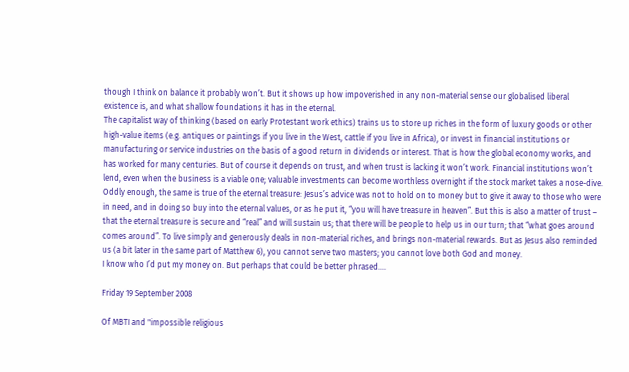though I think on balance it probably won’t. But it shows up how impoverished in any non-material sense our globalised liberal existence is, and what shallow foundations it has in the eternal.
The capitalist way of thinking (based on early Protestant work ethics) trains us to store up riches in the form of luxury goods or other high-value items (e.g. antiques or paintings if you live in the West, cattle if you live in Africa), or invest in financial institutions or manufacturing or service industries on the basis of a good return in dividends or interest. That is how the global economy works, and has worked for many centuries. But of course it depends on trust, and when trust is lacking it won’t work. Financial institutions won’t lend, even when the business is a viable one; valuable investments can become worthless overnight if the stock market takes a nose-dive. Oddly enough, the same is true of the eternal treasure: Jesus’s advice was not to hold on to money but to give it away to those who were in need, and in doing so buy into the eternal values, or as he put it, “you will have treasure in heaven”. But this is also a matter of trust – that the eternal treasure is secure and “real” and will sustain us; that there will be people to help us in our turn; that “what goes around comes around”. To live simply and generously deals in non-material riches, and brings non-material rewards. But as Jesus also reminded us (a bit later in the same part of Matthew 6), you cannot serve two masters; you cannot love both God and money.
I know who I’d put my money on. But perhaps that could be better phrased....

Friday 19 September 2008

Of MBTI and "impossible religious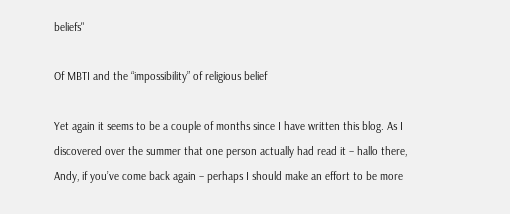beliefs"

Of MBTI and the “impossibility” of religious belief

Yet again it seems to be a couple of months since I have written this blog. As I discovered over the summer that one person actually had read it – hallo there, Andy, if you’ve come back again – perhaps I should make an effort to be more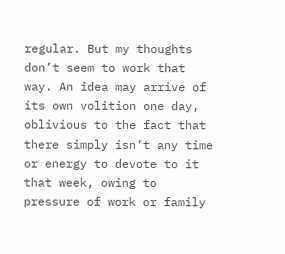regular. But my thoughts don’t seem to work that way. An idea may arrive of its own volition one day, oblivious to the fact that there simply isn’t any time or energy to devote to it that week, owing to pressure of work or family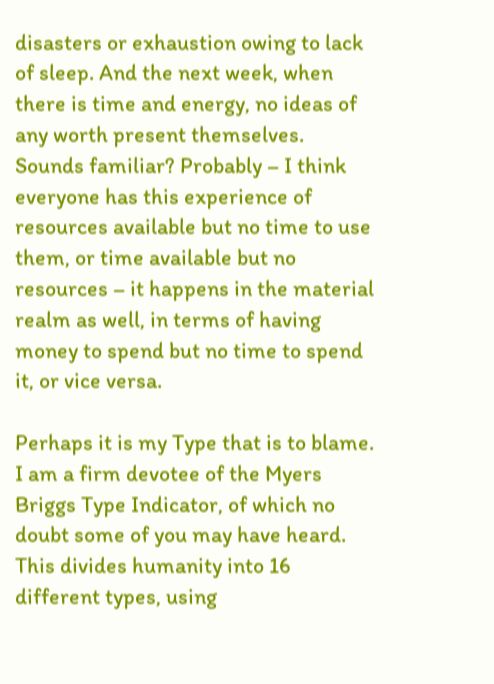disasters or exhaustion owing to lack of sleep. And the next week, when there is time and energy, no ideas of any worth present themselves. Sounds familiar? Probably – I think everyone has this experience of resources available but no time to use them, or time available but no resources – it happens in the material realm as well, in terms of having money to spend but no time to spend it, or vice versa.

Perhaps it is my Type that is to blame. I am a firm devotee of the Myers Briggs Type Indicator, of which no doubt some of you may have heard. This divides humanity into 16 different types, using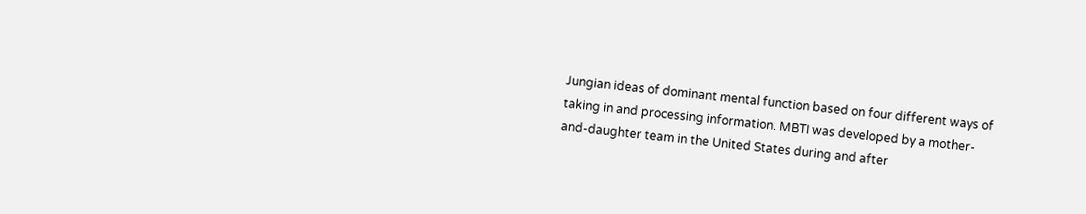Jungian ideas of dominant mental function based on four different ways of taking in and processing information. MBTI was developed by a mother-and-daughter team in the United States during and after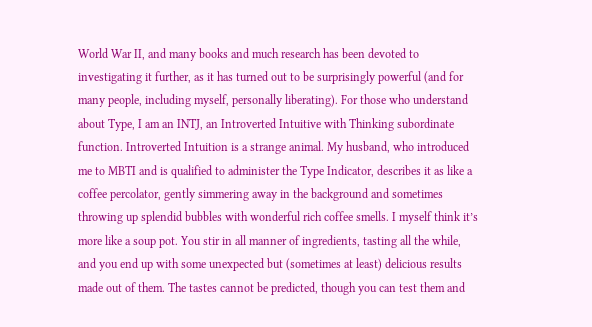World War II, and many books and much research has been devoted to investigating it further, as it has turned out to be surprisingly powerful (and for many people, including myself, personally liberating). For those who understand about Type, I am an INTJ, an Introverted Intuitive with Thinking subordinate function. Introverted Intuition is a strange animal. My husband, who introduced me to MBTI and is qualified to administer the Type Indicator, describes it as like a coffee percolator, gently simmering away in the background and sometimes throwing up splendid bubbles with wonderful rich coffee smells. I myself think it’s more like a soup pot. You stir in all manner of ingredients, tasting all the while, and you end up with some unexpected but (sometimes at least) delicious results made out of them. The tastes cannot be predicted, though you can test them and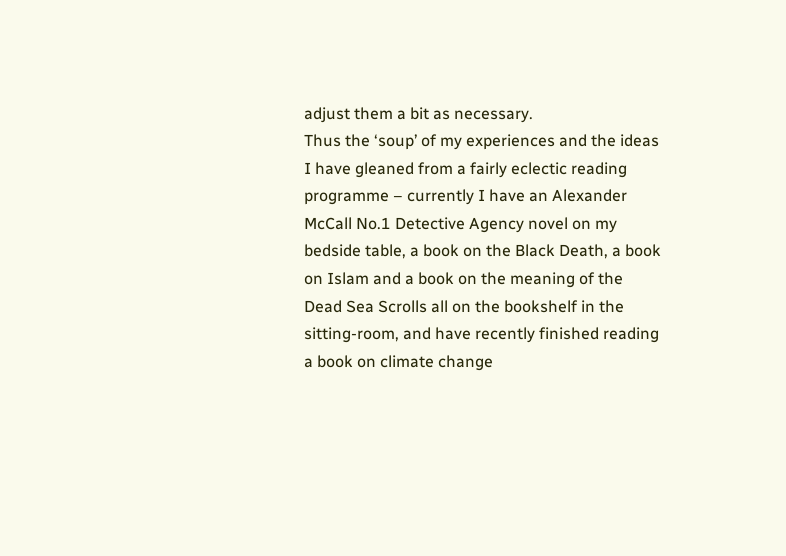adjust them a bit as necessary.
Thus the ‘soup’ of my experiences and the ideas I have gleaned from a fairly eclectic reading programme – currently I have an Alexander McCall No.1 Detective Agency novel on my bedside table, a book on the Black Death, a book on Islam and a book on the meaning of the Dead Sea Scrolls all on the bookshelf in the sitting-room, and have recently finished reading a book on climate change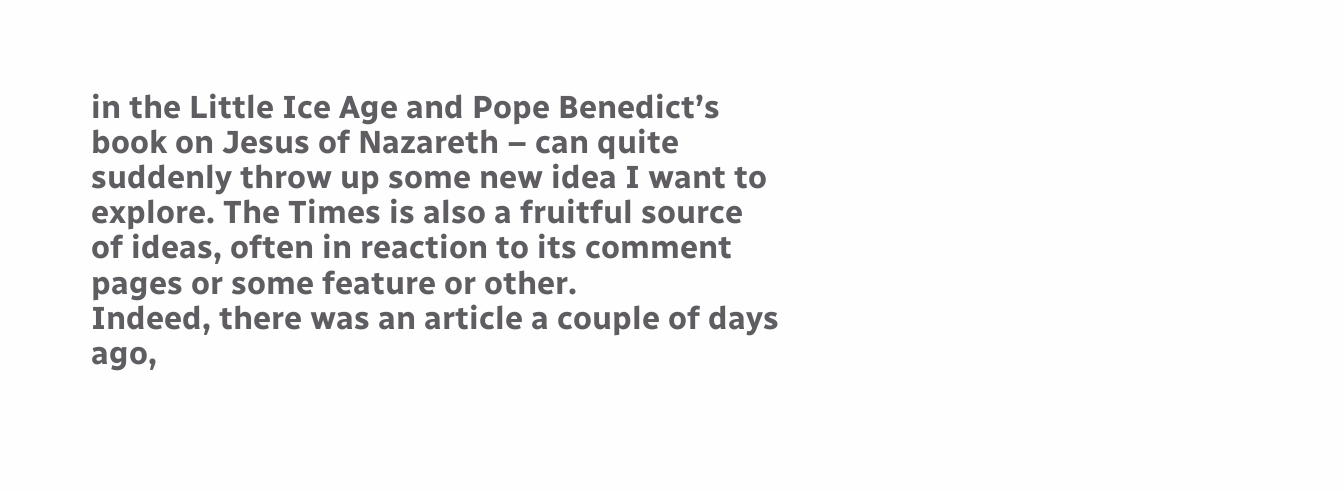in the Little Ice Age and Pope Benedict’s book on Jesus of Nazareth – can quite suddenly throw up some new idea I want to explore. The Times is also a fruitful source of ideas, often in reaction to its comment pages or some feature or other.
Indeed, there was an article a couple of days ago,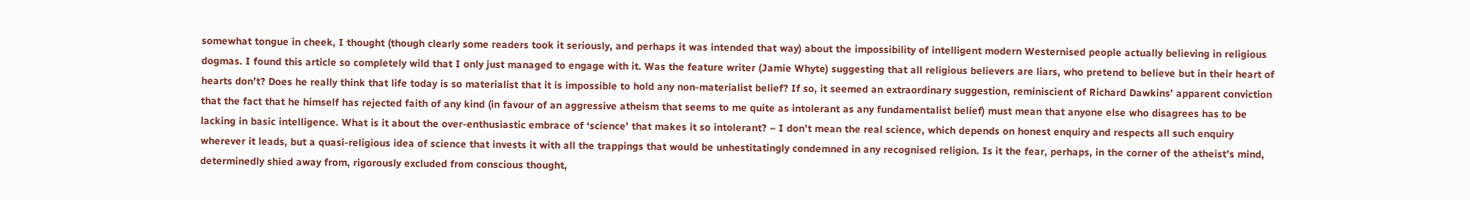somewhat tongue in cheek, I thought (though clearly some readers took it seriously, and perhaps it was intended that way) about the impossibility of intelligent modern Westernised people actually believing in religious dogmas. I found this article so completely wild that I only just managed to engage with it. Was the feature writer (Jamie Whyte) suggesting that all religious believers are liars, who pretend to believe but in their heart of hearts don’t? Does he really think that life today is so materialist that it is impossible to hold any non-materialist belief? If so, it seemed an extraordinary suggestion, reminiscient of Richard Dawkins’ apparent conviction that the fact that he himself has rejected faith of any kind (in favour of an aggressive atheism that seems to me quite as intolerant as any fundamentalist belief) must mean that anyone else who disagrees has to be lacking in basic intelligence. What is it about the over-enthusiastic embrace of ‘science’ that makes it so intolerant? – I don’t mean the real science, which depends on honest enquiry and respects all such enquiry wherever it leads, but a quasi-religious idea of science that invests it with all the trappings that would be unhestitatingly condemned in any recognised religion. Is it the fear, perhaps, in the corner of the atheist’s mind, determinedly shied away from, rigorously excluded from conscious thought,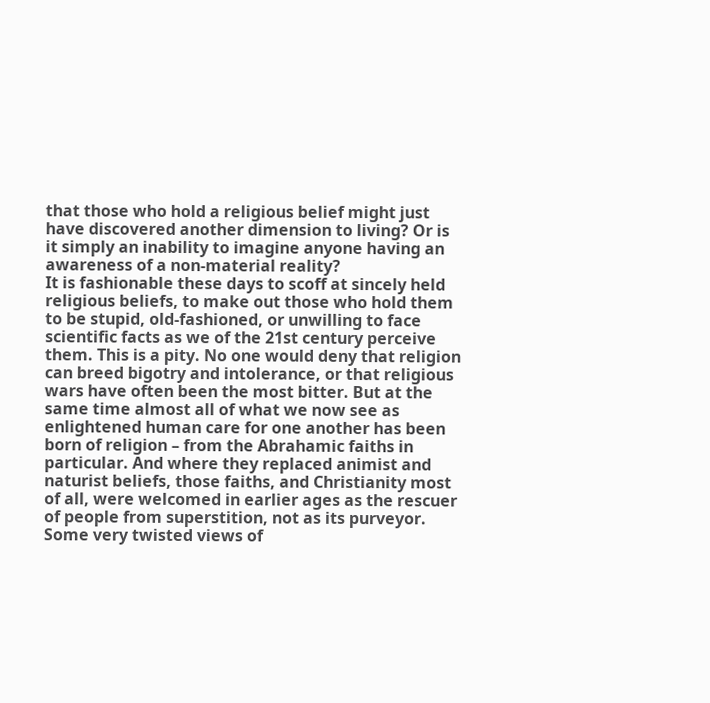that those who hold a religious belief might just have discovered another dimension to living? Or is it simply an inability to imagine anyone having an awareness of a non-material reality?
It is fashionable these days to scoff at sincely held religious beliefs, to make out those who hold them to be stupid, old-fashioned, or unwilling to face scientific facts as we of the 21st century perceive them. This is a pity. No one would deny that religion can breed bigotry and intolerance, or that religious wars have often been the most bitter. But at the same time almost all of what we now see as enlightened human care for one another has been born of religion – from the Abrahamic faiths in particular. And where they replaced animist and naturist beliefs, those faiths, and Christianity most of all, were welcomed in earlier ages as the rescuer of people from superstition, not as its purveyor.
Some very twisted views of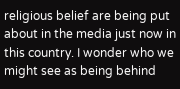religious belief are being put about in the media just now in this country. I wonder who we might see as being behind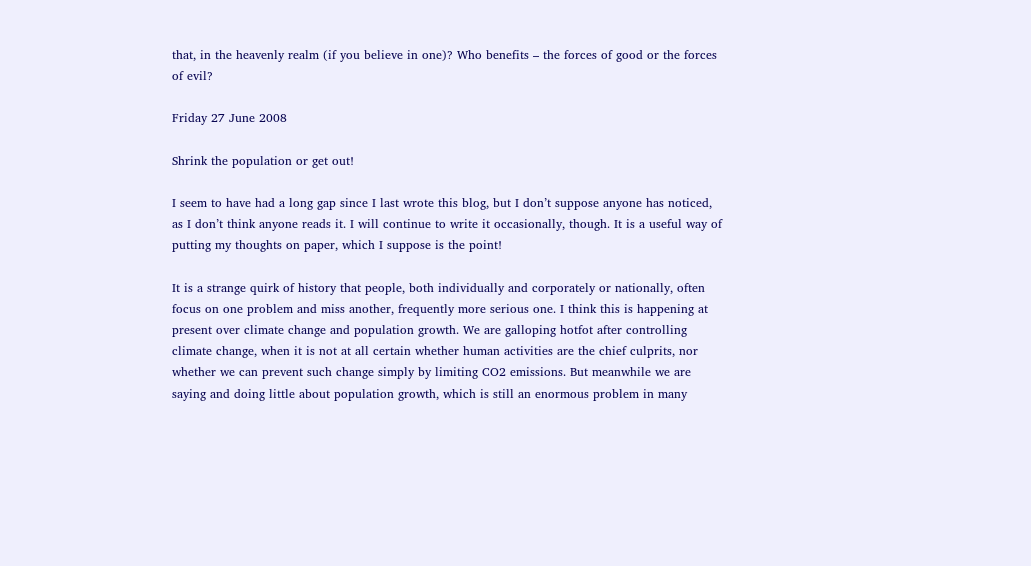that, in the heavenly realm (if you believe in one)? Who benefits – the forces of good or the forces of evil?

Friday 27 June 2008

Shrink the population or get out!

I seem to have had a long gap since I last wrote this blog, but I don’t suppose anyone has noticed, as I don’t think anyone reads it. I will continue to write it occasionally, though. It is a useful way of putting my thoughts on paper, which I suppose is the point!

It is a strange quirk of history that people, both individually and corporately or nationally, often focus on one problem and miss another, frequently more serious one. I think this is happening at present over climate change and population growth. We are galloping hotfot after controlling climate change, when it is not at all certain whether human activities are the chief culprits, nor whether we can prevent such change simply by limiting CO2 emissions. But meanwhile we are saying and doing little about population growth, which is still an enormous problem in many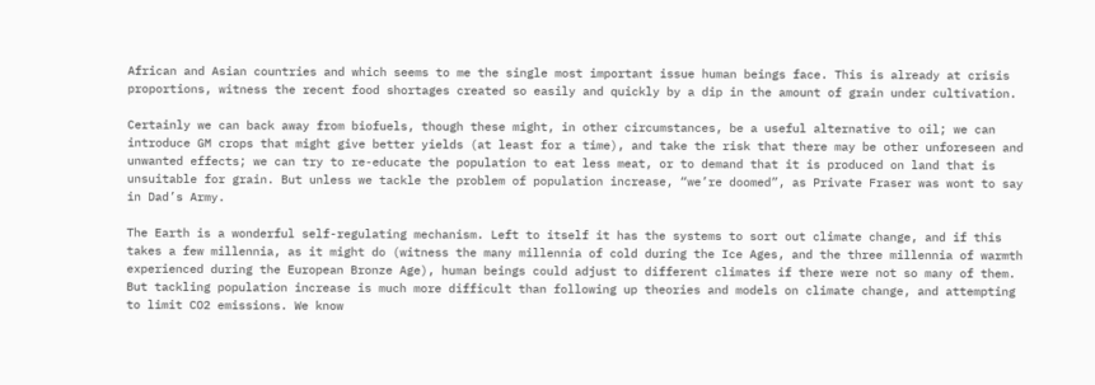African and Asian countries and which seems to me the single most important issue human beings face. This is already at crisis proportions, witness the recent food shortages created so easily and quickly by a dip in the amount of grain under cultivation.

Certainly we can back away from biofuels, though these might, in other circumstances, be a useful alternative to oil; we can introduce GM crops that might give better yields (at least for a time), and take the risk that there may be other unforeseen and unwanted effects; we can try to re-educate the population to eat less meat, or to demand that it is produced on land that is unsuitable for grain. But unless we tackle the problem of population increase, “we’re doomed”, as Private Fraser was wont to say in Dad’s Army.

The Earth is a wonderful self-regulating mechanism. Left to itself it has the systems to sort out climate change, and if this takes a few millennia, as it might do (witness the many millennia of cold during the Ice Ages, and the three millennia of warmth experienced during the European Bronze Age), human beings could adjust to different climates if there were not so many of them. But tackling population increase is much more difficult than following up theories and models on climate change, and attempting to limit CO2 emissions. We know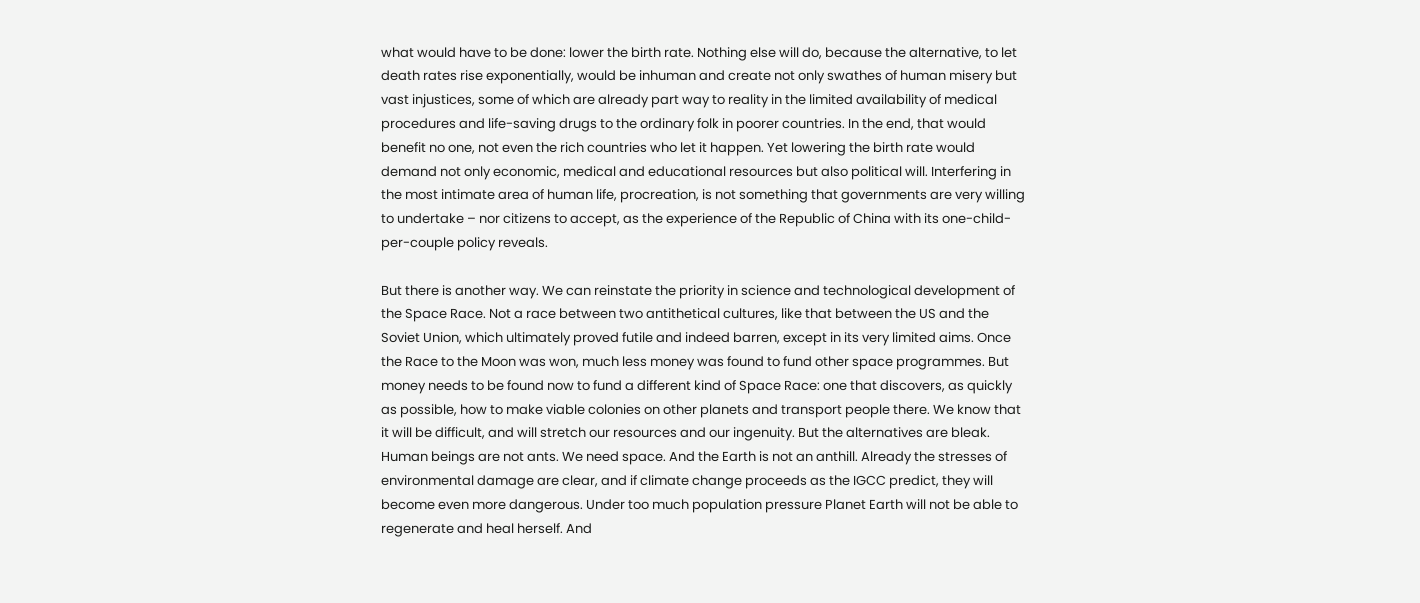what would have to be done: lower the birth rate. Nothing else will do, because the alternative, to let death rates rise exponentially, would be inhuman and create not only swathes of human misery but vast injustices, some of which are already part way to reality in the limited availability of medical procedures and life-saving drugs to the ordinary folk in poorer countries. In the end, that would benefit no one, not even the rich countries who let it happen. Yet lowering the birth rate would demand not only economic, medical and educational resources but also political will. Interfering in the most intimate area of human life, procreation, is not something that governments are very willing to undertake – nor citizens to accept, as the experience of the Republic of China with its one-child-per-couple policy reveals.

But there is another way. We can reinstate the priority in science and technological development of the Space Race. Not a race between two antithetical cultures, like that between the US and the Soviet Union, which ultimately proved futile and indeed barren, except in its very limited aims. Once the Race to the Moon was won, much less money was found to fund other space programmes. But money needs to be found now to fund a different kind of Space Race: one that discovers, as quickly as possible, how to make viable colonies on other planets and transport people there. We know that it will be difficult, and will stretch our resources and our ingenuity. But the alternatives are bleak. Human beings are not ants. We need space. And the Earth is not an anthill. Already the stresses of environmental damage are clear, and if climate change proceeds as the IGCC predict, they will become even more dangerous. Under too much population pressure Planet Earth will not be able to regenerate and heal herself. And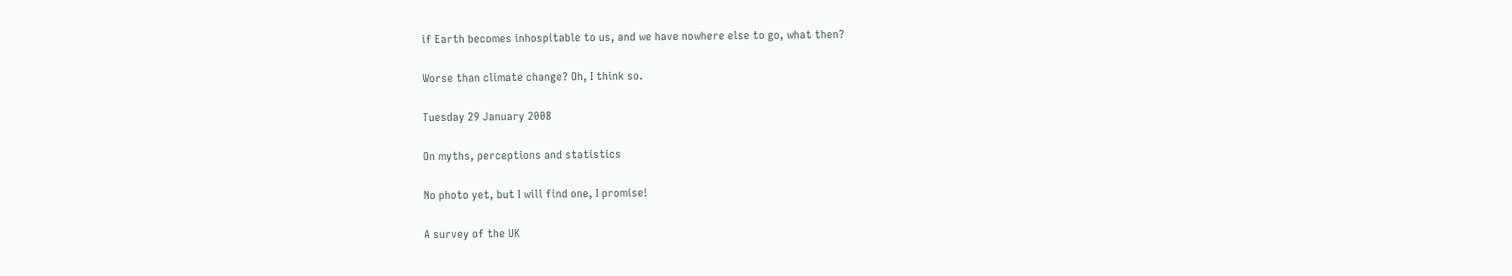if Earth becomes inhospitable to us, and we have nowhere else to go, what then?

Worse than climate change? Oh, I think so.

Tuesday 29 January 2008

On myths, perceptions and statistics

No photo yet, but I will find one, I promise!

A survey of the UK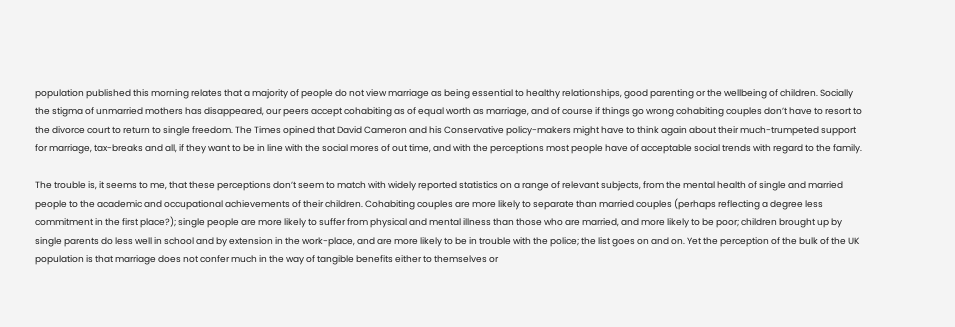population published this morning relates that a majority of people do not view marriage as being essential to healthy relationships, good parenting or the wellbeing of children. Socially the stigma of unmarried mothers has disappeared, our peers accept cohabiting as of equal worth as marriage, and of course if things go wrong cohabiting couples don’t have to resort to the divorce court to return to single freedom. The Times opined that David Cameron and his Conservative policy-makers might have to think again about their much-trumpeted support for marriage, tax-breaks and all, if they want to be in line with the social mores of out time, and with the perceptions most people have of acceptable social trends with regard to the family.

The trouble is, it seems to me, that these perceptions don’t seem to match with widely reported statistics on a range of relevant subjects, from the mental health of single and married people to the academic and occupational achievements of their children. Cohabiting couples are more likely to separate than married couples (perhaps reflecting a degree less commitment in the first place?); single people are more likely to suffer from physical and mental illness than those who are married, and more likely to be poor; children brought up by single parents do less well in school and by extension in the work-place, and are more likely to be in trouble with the police; the list goes on and on. Yet the perception of the bulk of the UK population is that marriage does not confer much in the way of tangible benefits either to themselves or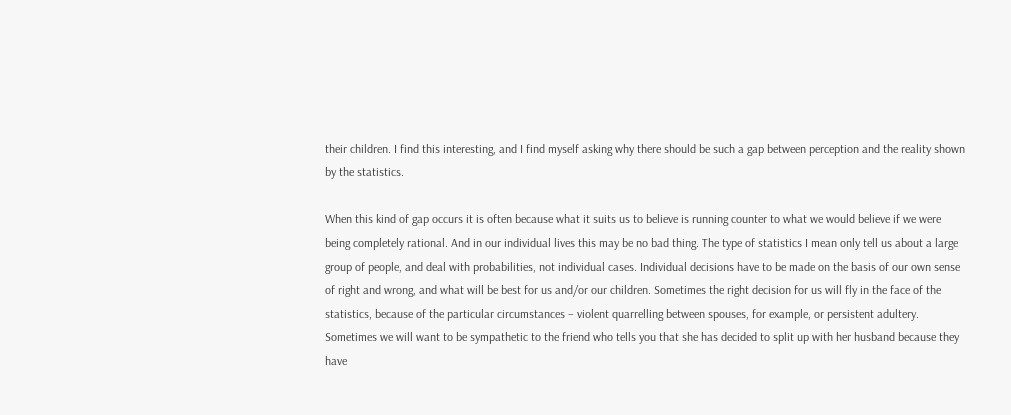their children. I find this interesting, and I find myself asking why there should be such a gap between perception and the reality shown by the statistics.

When this kind of gap occurs it is often because what it suits us to believe is running counter to what we would believe if we were being completely rational. And in our individual lives this may be no bad thing. The type of statistics I mean only tell us about a large group of people, and deal with probabilities, not individual cases. Individual decisions have to be made on the basis of our own sense of right and wrong, and what will be best for us and/or our children. Sometimes the right decision for us will fly in the face of the statistics, because of the particular circumstances – violent quarrelling between spouses, for example, or persistent adultery. Sometimes we will want to be sympathetic to the friend who tells you that she has decided to split up with her husband because they have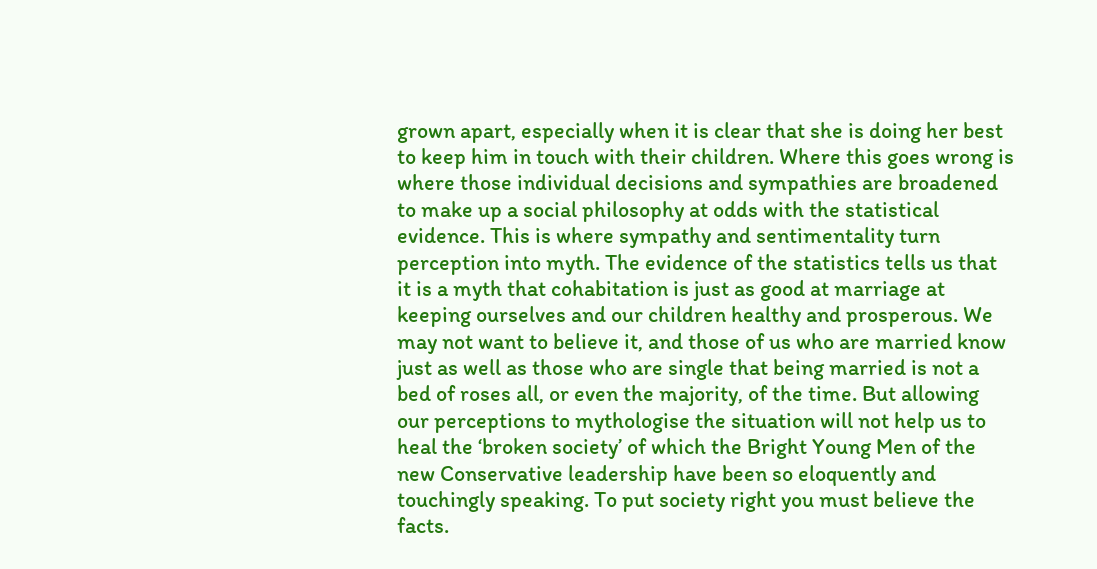grown apart, especially when it is clear that she is doing her best to keep him in touch with their children. Where this goes wrong is where those individual decisions and sympathies are broadened to make up a social philosophy at odds with the statistical evidence. This is where sympathy and sentimentality turn perception into myth. The evidence of the statistics tells us that it is a myth that cohabitation is just as good at marriage at keeping ourselves and our children healthy and prosperous. We may not want to believe it, and those of us who are married know just as well as those who are single that being married is not a bed of roses all, or even the majority, of the time. But allowing our perceptions to mythologise the situation will not help us to heal the ‘broken society’ of which the Bright Young Men of the new Conservative leadership have been so eloquently and touchingly speaking. To put society right you must believe the facts.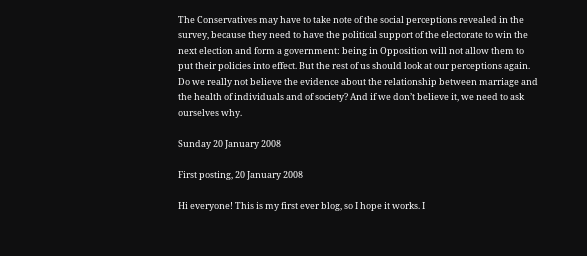The Conservatives may have to take note of the social perceptions revealed in the survey, because they need to have the political support of the electorate to win the next election and form a government: being in Opposition will not allow them to put their policies into effect. But the rest of us should look at our perceptions again. Do we really not believe the evidence about the relationship between marriage and the health of individuals and of society? And if we don’t believe it, we need to ask ourselves why.

Sunday 20 January 2008

First posting, 20 January 2008

Hi everyone! This is my first ever blog, so I hope it works. I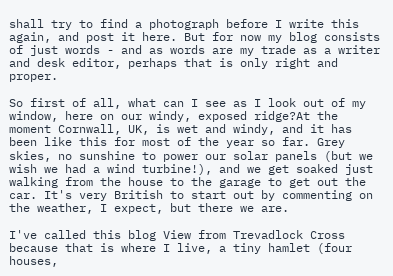shall try to find a photograph before I write this again, and post it here. But for now my blog consists of just words - and as words are my trade as a writer and desk editor, perhaps that is only right and proper.

So first of all, what can I see as I look out of my window, here on our windy, exposed ridge?At the moment Cornwall, UK, is wet and windy, and it has been like this for most of the year so far. Grey skies, no sunshine to power our solar panels (but we wish we had a wind turbine!), and we get soaked just walking from the house to the garage to get out the car. It's very British to start out by commenting on the weather, I expect, but there we are.

I've called this blog View from Trevadlock Cross because that is where I live, a tiny hamlet (four houses,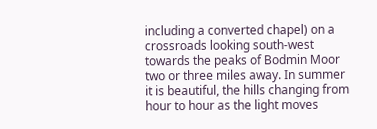including a converted chapel) on a crossroads looking south-west towards the peaks of Bodmin Moor two or three miles away. In summer it is beautiful, the hills changing from hour to hour as the light moves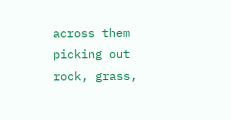across them picking out rock, grass,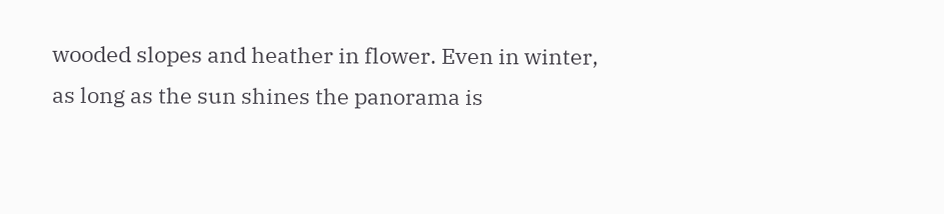wooded slopes and heather in flower. Even in winter, as long as the sun shines the panorama is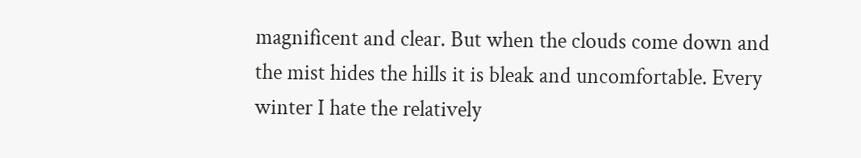magnificent and clear. But when the clouds come down and the mist hides the hills it is bleak and uncomfortable. Every winter I hate the relatively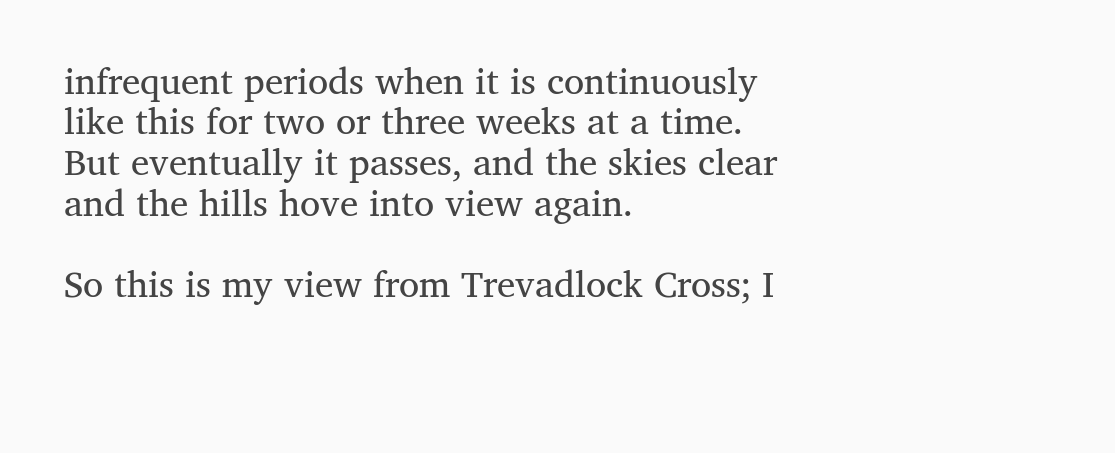infrequent periods when it is continuously like this for two or three weeks at a time. But eventually it passes, and the skies clear and the hills hove into view again.

So this is my view from Trevadlock Cross; I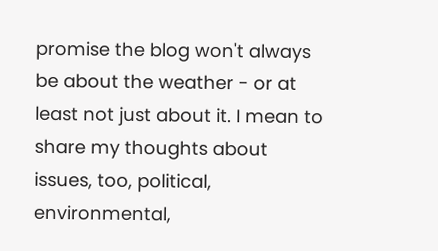promise the blog won't always be about the weather - or at least not just about it. I mean to share my thoughts about issues, too, political, environmental,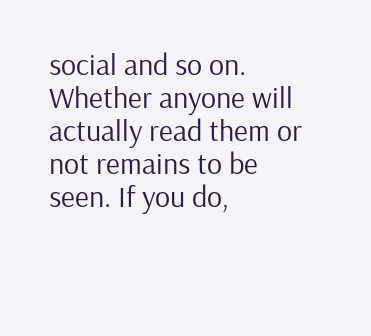social and so on. Whether anyone will actually read them or not remains to be seen. If you do,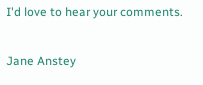I'd love to hear your comments.

Jane Anstey